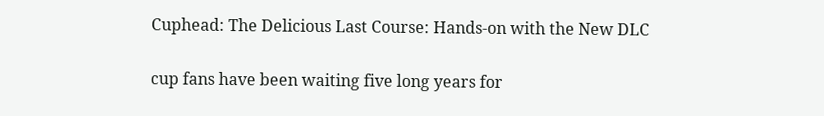Cuphead: The Delicious Last Course: Hands-on with the New DLC

cup fans have been waiting five long years for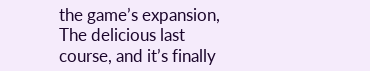the game’s expansion, The delicious last course, and it’s finally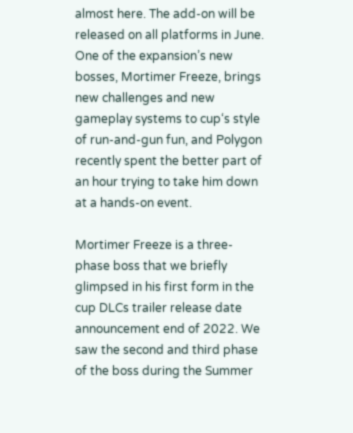almost here. The add-on will be released on all platforms in June. One of the expansion’s new bosses, Mortimer Freeze, brings new challenges and new gameplay systems to cup‘s style of run-and-gun fun, and Polygon recently spent the better part of an hour trying to take him down at a hands-on event.

Mortimer Freeze is a three-phase boss that we briefly glimpsed in his first form in the cup DLCs trailer release date announcement end of 2022. We saw the second and third phase of the boss during the Summer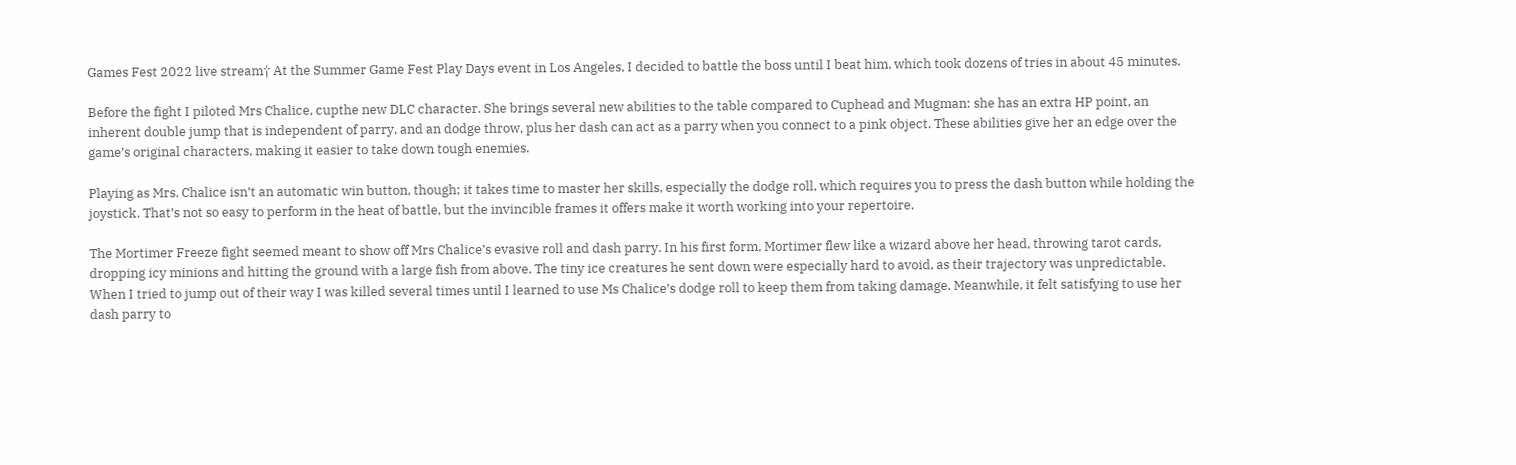Games Fest 2022 live stream† At the Summer Game Fest Play Days event in Los Angeles, I decided to battle the boss until I beat him, which took dozens of tries in about 45 minutes.

Before the fight I piloted Mrs Chalice, cupthe new DLC character. She brings several new abilities to the table compared to Cuphead and Mugman: she has an extra HP point, an inherent double jump that is independent of parry, and an dodge throw, plus her dash can act as a parry when you connect to a pink object. These abilities give her an edge over the game’s original characters, making it easier to take down tough enemies.

Playing as Mrs. Chalice isn’t an automatic win button, though; it takes time to master her skills, especially the dodge roll, which requires you to press the dash button while holding the joystick. That’s not so easy to perform in the heat of battle, but the invincible frames it offers make it worth working into your repertoire.

The Mortimer Freeze fight seemed meant to show off Mrs Chalice’s evasive roll and dash parry. In his first form, Mortimer flew like a wizard above her head, throwing tarot cards, dropping icy minions and hitting the ground with a large fish from above. The tiny ice creatures he sent down were especially hard to avoid, as their trajectory was unpredictable. When I tried to jump out of their way I was killed several times until I learned to use Ms Chalice’s dodge roll to keep them from taking damage. Meanwhile, it felt satisfying to use her dash parry to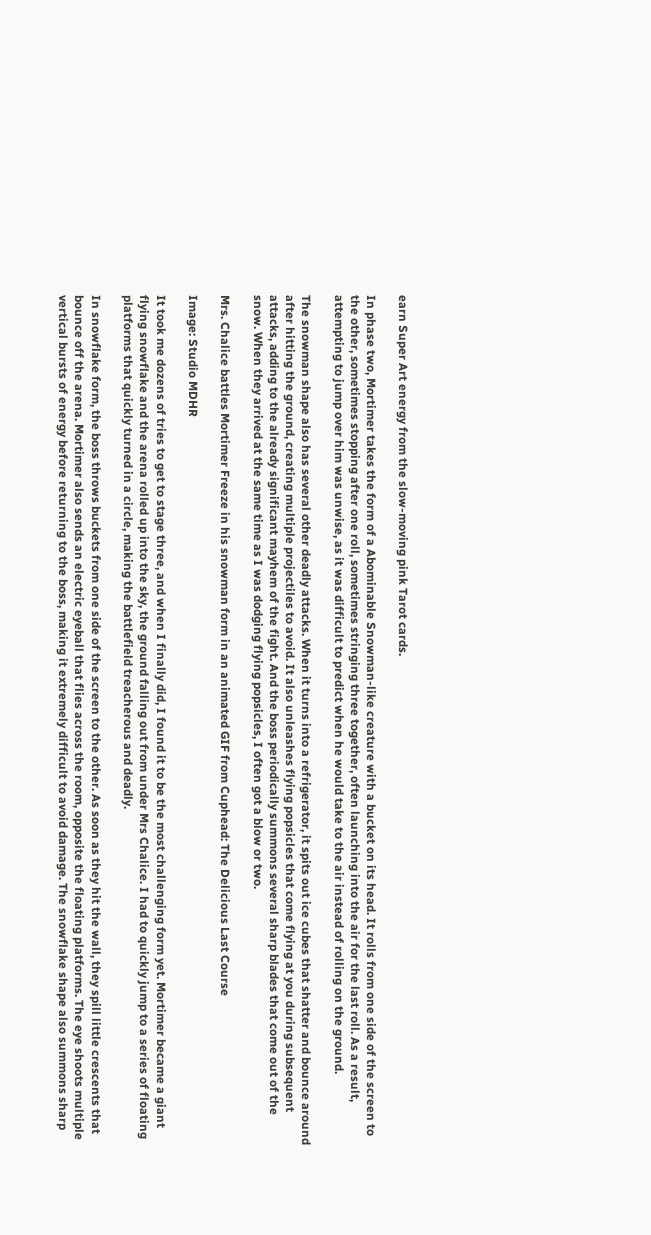earn Super Art energy from the slow-moving pink Tarot cards.

In phase two, Mortimer takes the form of a Abominable Snowman-like creature with a bucket on its head. It rolls from one side of the screen to the other, sometimes stopping after one roll, sometimes stringing three together, often launching into the air for the last roll. As a result, attempting to jump over him was unwise, as it was difficult to predict when he would take to the air instead of rolling on the ground.

The snowman shape also has several other deadly attacks. When it turns into a refrigerator, it spits out ice cubes that shatter and bounce around after hitting the ground, creating multiple projectiles to avoid. It also unleashes flying popsicles that come flying at you during subsequent attacks, adding to the already significant mayhem of the fight. And the boss periodically summons several sharp blades that come out of the snow. When they arrived at the same time as I was dodging flying popsicles, I often got a blow or two.

Mrs. Chalice battles Mortimer Freeze in his snowman form in an animated GIF from Cuphead: The Delicious Last Course

Image: Studio MDHR

It took me dozens of tries to get to stage three, and when I finally did, I found it to be the most challenging form yet. Mortimer became a giant flying snowflake and the arena rolled up into the sky, the ground falling out from under Mrs Chalice. I had to quickly jump to a series of floating platforms that quickly turned in a circle, making the battlefield treacherous and deadly.

In snowflake form, the boss throws buckets from one side of the screen to the other. As soon as they hit the wall, they spill little crescents that bounce off the arena. Mortimer also sends an electric eyeball that flies across the room, opposite the floating platforms. The eye shoots multiple vertical bursts of energy before returning to the boss, making it extremely difficult to avoid damage. The snowflake shape also summons sharp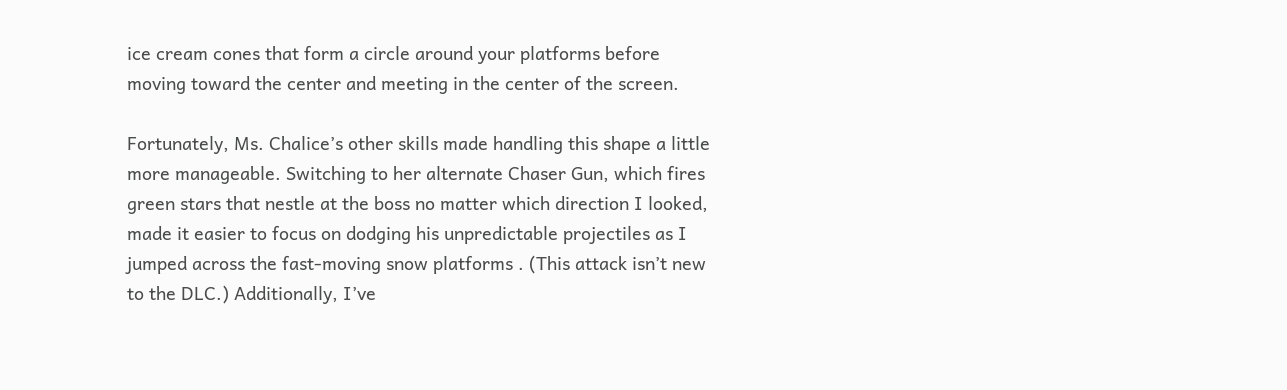ice cream cones that form a circle around your platforms before moving toward the center and meeting in the center of the screen.

Fortunately, Ms. Chalice’s other skills made handling this shape a little more manageable. Switching to her alternate Chaser Gun, which fires green stars that nestle at the boss no matter which direction I looked, made it easier to focus on dodging his unpredictable projectiles as I jumped across the fast-moving snow platforms . (This attack isn’t new to the DLC.) Additionally, I’ve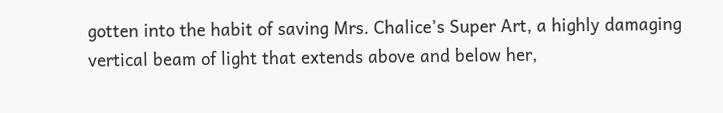gotten into the habit of saving Mrs. Chalice’s Super Art, a highly damaging vertical beam of light that extends above and below her,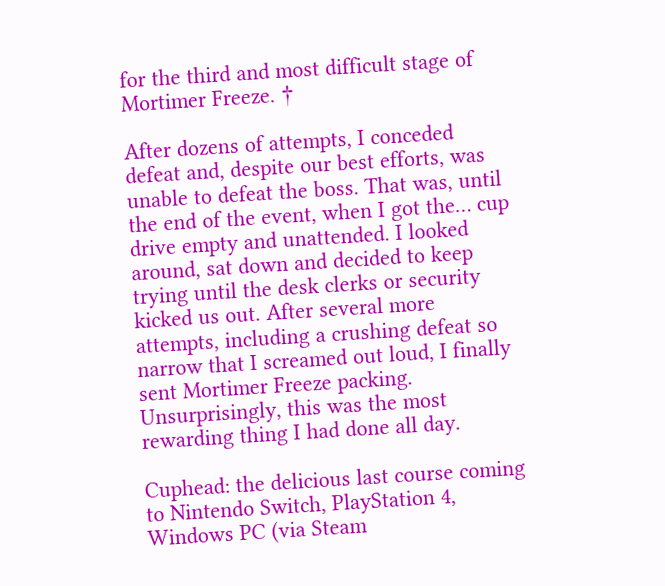for the third and most difficult stage of Mortimer Freeze. †

After dozens of attempts, I conceded defeat and, despite our best efforts, was unable to defeat the boss. That was, until the end of the event, when I got the… cup drive empty and unattended. I looked around, sat down and decided to keep trying until the desk clerks or security kicked us out. After several more attempts, including a crushing defeat so narrow that I screamed out loud, I finally sent Mortimer Freeze packing. Unsurprisingly, this was the most rewarding thing I had done all day.

Cuphead: the delicious last course coming to Nintendo Switch, PlayStation 4, Windows PC (via Steam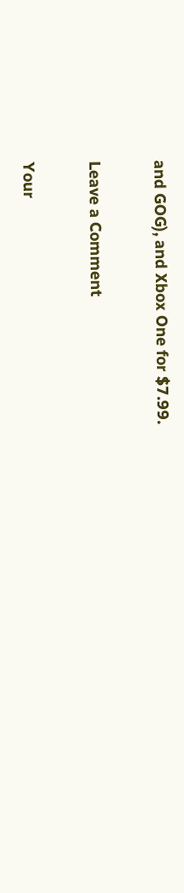and GOG), and Xbox One for $7.99.

Leave a Comment

Your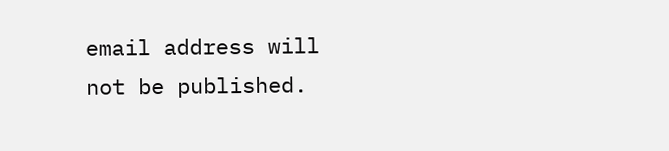email address will not be published.